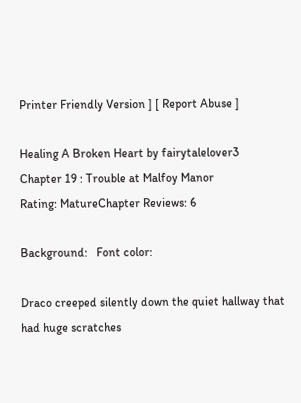Printer Friendly Version ] [ Report Abuse ]

Healing A Broken Heart by fairytalelover3
Chapter 19 : Trouble at Malfoy Manor
Rating: MatureChapter Reviews: 6

Background:   Font color:

Draco creeped silently down the quiet hallway that had huge scratches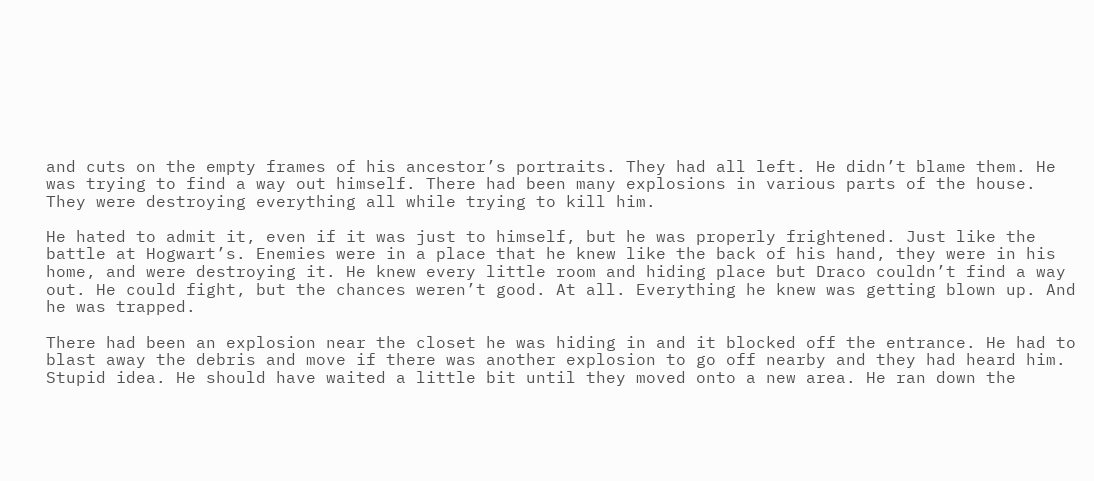and cuts on the empty frames of his ancestor’s portraits. They had all left. He didn’t blame them. He was trying to find a way out himself. There had been many explosions in various parts of the house. They were destroying everything all while trying to kill him.

He hated to admit it, even if it was just to himself, but he was properly frightened. Just like the battle at Hogwart’s. Enemies were in a place that he knew like the back of his hand, they were in his home, and were destroying it. He knew every little room and hiding place but Draco couldn’t find a way out. He could fight, but the chances weren’t good. At all. Everything he knew was getting blown up. And he was trapped.

There had been an explosion near the closet he was hiding in and it blocked off the entrance. He had to blast away the debris and move if there was another explosion to go off nearby and they had heard him. Stupid idea. He should have waited a little bit until they moved onto a new area. He ran down the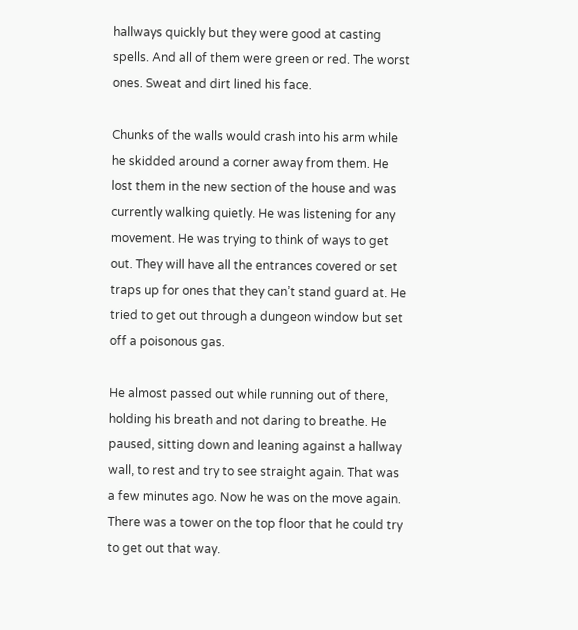hallways quickly but they were good at casting spells. And all of them were green or red. The worst ones. Sweat and dirt lined his face.

Chunks of the walls would crash into his arm while he skidded around a corner away from them. He lost them in the new section of the house and was currently walking quietly. He was listening for any movement. He was trying to think of ways to get out. They will have all the entrances covered or set traps up for ones that they can’t stand guard at. He tried to get out through a dungeon window but set off a poisonous gas.

He almost passed out while running out of there, holding his breath and not daring to breathe. He paused, sitting down and leaning against a hallway wall, to rest and try to see straight again. That was a few minutes ago. Now he was on the move again. There was a tower on the top floor that he could try to get out that way.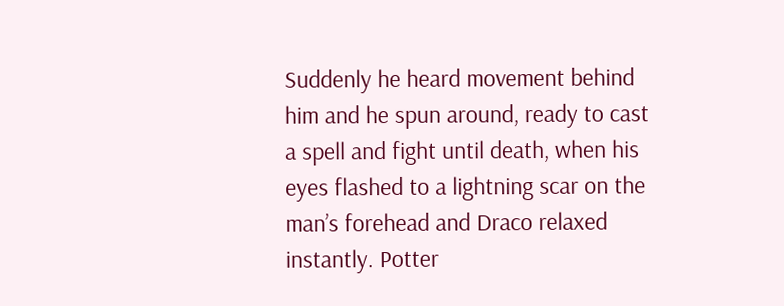Suddenly he heard movement behind him and he spun around, ready to cast a spell and fight until death, when his eyes flashed to a lightning scar on the man’s forehead and Draco relaxed instantly. Potter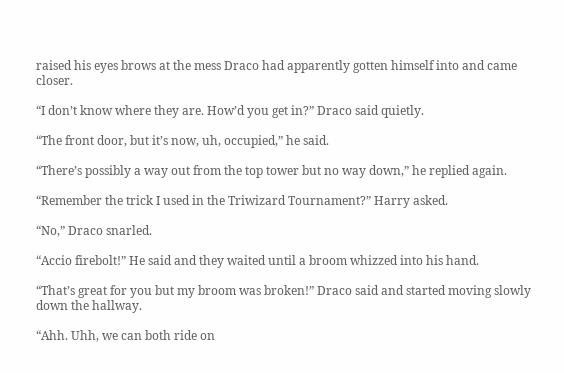raised his eyes brows at the mess Draco had apparently gotten himself into and came closer.

“I don’t know where they are. How’d you get in?” Draco said quietly.

“The front door, but it’s now, uh, occupied,” he said.

“There’s possibly a way out from the top tower but no way down,” he replied again.

“Remember the trick I used in the Triwizard Tournament?” Harry asked.

“No,” Draco snarled.

“Accio firebolt!” He said and they waited until a broom whizzed into his hand.

“That’s great for you but my broom was broken!” Draco said and started moving slowly down the hallway.

“Ahh. Uhh, we can both ride on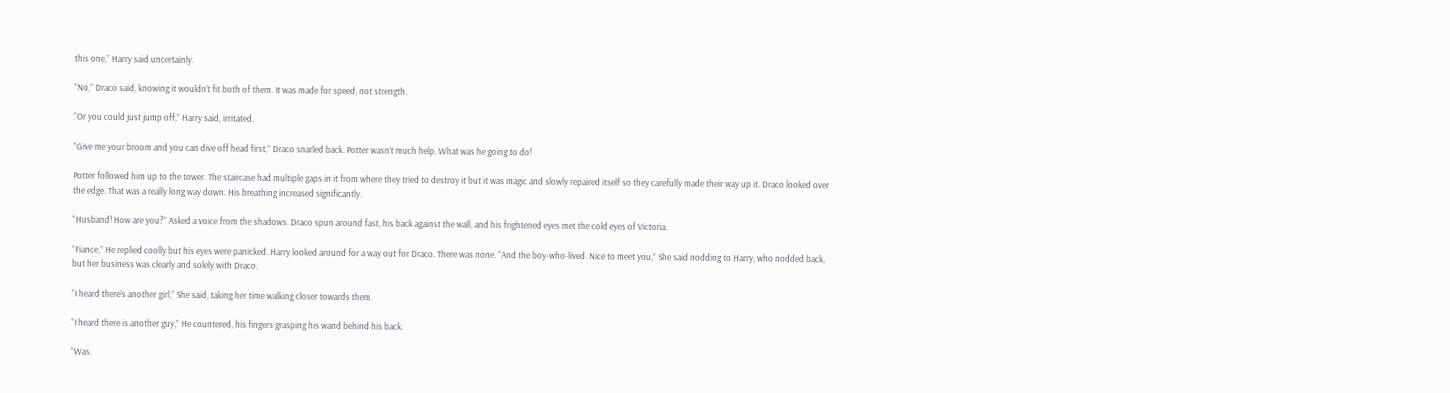this one,” Harry said uncertainly.

“No,” Draco said, knowing it wouldn’t fit both of them. It was made for speed, not strength.

“Or you could just jump off,” Harry said, irritated.

“Give me your broom and you can dive off head first,” Draco snarled back. Potter wasn’t much help. What was he going to do!

Potter followed him up to the tower. The staircase had multiple gaps in it from where they tried to destroy it but it was magic and slowly repaired itself so they carefully made their way up it. Draco looked over the edge. That was a really long way down. His breathing increased significantly.

“Husband! How are you?” Asked a voice from the shadows. Draco spun around fast, his back against the wall, and his frightened eyes met the cold eyes of Victoria.

“Fiance,” He replied coolly but his eyes were panicked. Harry looked around for a way out for Draco. There was none. “And the boy-who-lived. Nice to meet you,” She said nodding to Harry, who nodded back, but her business was clearly and solely with Draco.

“I heard there’s another girl,” She said, taking her time walking closer towards them.

“I heard there is another guy,” He countered, his fingers grasping his wand behind his back.

“Was.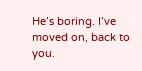He’s boring. I’ve moved on, back to you.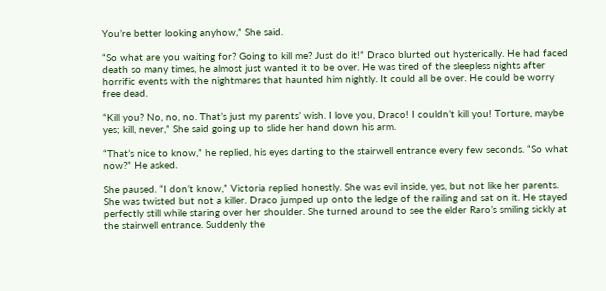You’re better looking anyhow,” She said.

“So what are you waiting for? Going to kill me? Just do it!” Draco blurted out hysterically. He had faced death so many times, he almost just wanted it to be over. He was tired of the sleepless nights after horrific events with the nightmares that haunted him nightly. It could all be over. He could be worry free dead.

“Kill you? No, no, no. That’s just my parents’ wish. I love you, Draco! I couldn’t kill you! Torture, maybe yes; kill, never,” She said going up to slide her hand down his arm.

“That’s nice to know,” he replied, his eyes darting to the stairwell entrance every few seconds. “So what now?” He asked.

She paused. “I don’t know,” Victoria replied honestly. She was evil inside, yes, but not like her parents. She was twisted but not a killer. Draco jumped up onto the ledge of the railing and sat on it. He stayed perfectly still while staring over her shoulder. She turned around to see the elder Raro’s smiling sickly at the stairwell entrance. Suddenly the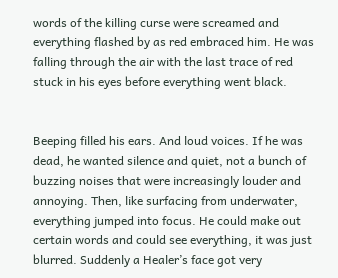words of the killing curse were screamed and everything flashed by as red embraced him. He was falling through the air with the last trace of red stuck in his eyes before everything went black.


Beeping filled his ears. And loud voices. If he was dead, he wanted silence and quiet, not a bunch of buzzing noises that were increasingly louder and annoying. Then, like surfacing from underwater, everything jumped into focus. He could make out certain words and could see everything, it was just blurred. Suddenly a Healer’s face got very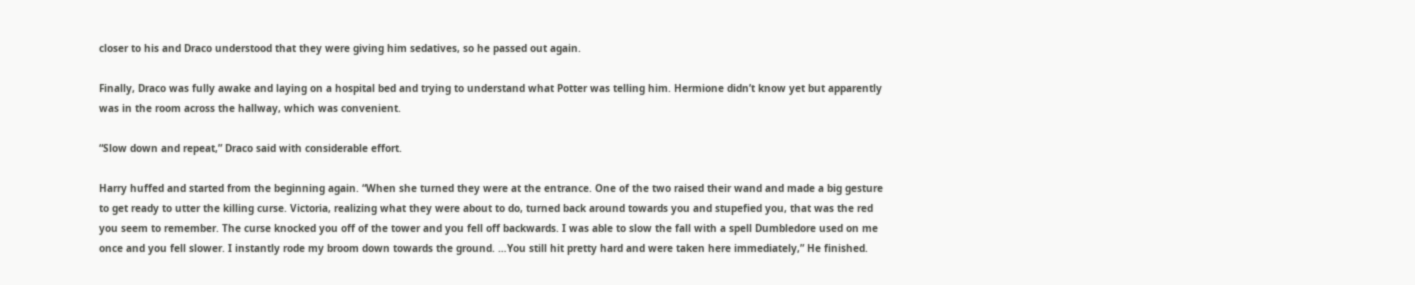closer to his and Draco understood that they were giving him sedatives, so he passed out again.

Finally, Draco was fully awake and laying on a hospital bed and trying to understand what Potter was telling him. Hermione didn’t know yet but apparently was in the room across the hallway, which was convenient.

“Slow down and repeat,” Draco said with considerable effort.

Harry huffed and started from the beginning again. “When she turned they were at the entrance. One of the two raised their wand and made a big gesture to get ready to utter the killing curse. Victoria, realizing what they were about to do, turned back around towards you and stupefied you, that was the red you seem to remember. The curse knocked you off of the tower and you fell off backwards. I was able to slow the fall with a spell Dumbledore used on me once and you fell slower. I instantly rode my broom down towards the ground. …You still hit pretty hard and were taken here immediately,” He finished.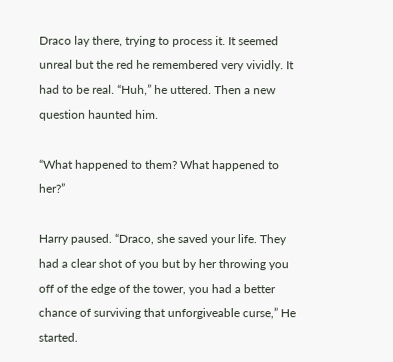Draco lay there, trying to process it. It seemed unreal but the red he remembered very vividly. It had to be real. “Huh,” he uttered. Then a new question haunted him.

“What happened to them? What happened to her?”

Harry paused. “Draco, she saved your life. They had a clear shot of you but by her throwing you off of the edge of the tower, you had a better chance of surviving that unforgiveable curse,” He started.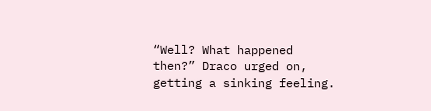“Well? What happened then?” Draco urged on, getting a sinking feeling.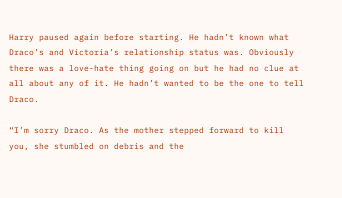Harry paused again before starting. He hadn’t known what Draco’s and Victoria’s relationship status was. Obviously there was a love-hate thing going on but he had no clue at all about any of it. He hadn’t wanted to be the one to tell Draco.

“I’m sorry Draco. As the mother stepped forward to kill you, she stumbled on debris and the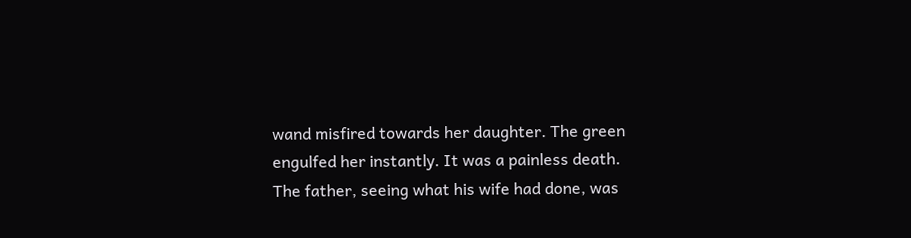wand misfired towards her daughter. The green engulfed her instantly. It was a painless death. The father, seeing what his wife had done, was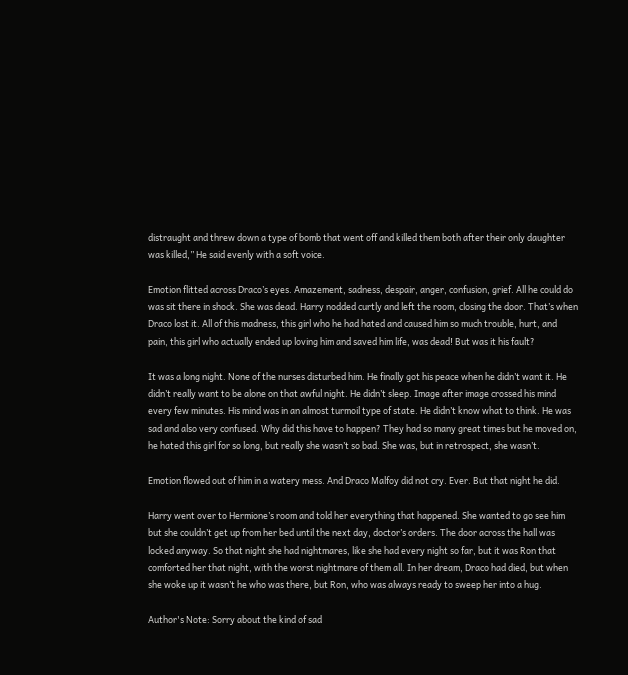distraught and threw down a type of bomb that went off and killed them both after their only daughter was killed,” He said evenly with a soft voice.

Emotion flitted across Draco’s eyes. Amazement, sadness, despair, anger, confusion, grief. All he could do was sit there in shock. She was dead. Harry nodded curtly and left the room, closing the door. That’s when Draco lost it. All of this madness, this girl who he had hated and caused him so much trouble, hurt, and pain, this girl who actually ended up loving him and saved him life, was dead! But was it his fault?

It was a long night. None of the nurses disturbed him. He finally got his peace when he didn’t want it. He didn’t really want to be alone on that awful night. He didn’t sleep. Image after image crossed his mind every few minutes. His mind was in an almost turmoil type of state. He didn’t know what to think. He was sad and also very confused. Why did this have to happen? They had so many great times but he moved on, he hated this girl for so long, but really she wasn’t so bad. She was, but in retrospect, she wasn’t.

Emotion flowed out of him in a watery mess. And Draco Malfoy did not cry. Ever. But that night he did.

Harry went over to Hermione’s room and told her everything that happened. She wanted to go see him but she couldn’t get up from her bed until the next day, doctor’s orders. The door across the hall was locked anyway. So that night she had nightmares, like she had every night so far, but it was Ron that comforted her that night, with the worst nightmare of them all. In her dream, Draco had died, but when she woke up it wasn’t he who was there, but Ron, who was always ready to sweep her into a hug.

Author's Note: Sorry about the kind of sad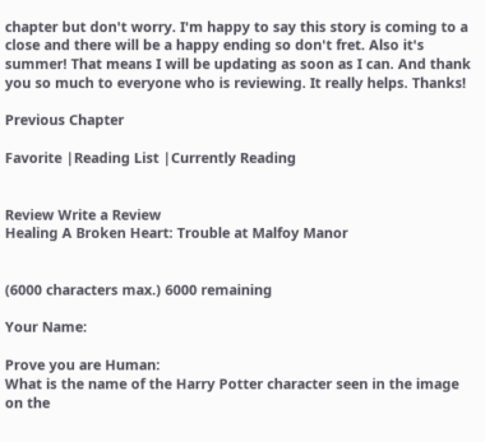chapter but don't worry. I'm happy to say this story is coming to a close and there will be a happy ending so don't fret. Also it's summer! That means I will be updating as soon as I can. And thank you so much to everyone who is reviewing. It really helps. Thanks!

Previous Chapter

Favorite |Reading List |Currently Reading


Review Write a Review
Healing A Broken Heart: Trouble at Malfoy Manor


(6000 characters max.) 6000 remaining

Your Name:

Prove you are Human:
What is the name of the Harry Potter character seen in the image on the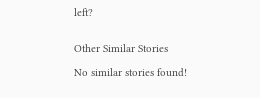left?


Other Similar Stories

No similar stories found!